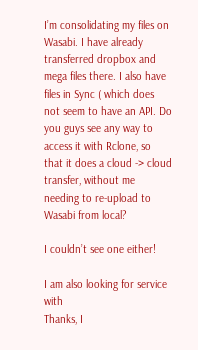I’m consolidating my files on Wasabi. I have already transferred dropbox and mega files there. I also have files in Sync ( which does not seem to have an API. Do you guys see any way to access it with Rclone, so that it does a cloud -> cloud transfer, without me needing to re-upload to Wasabi from local?

I couldn’t see one either!

I am also looking for service with
Thanks, I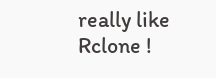really like Rclone !